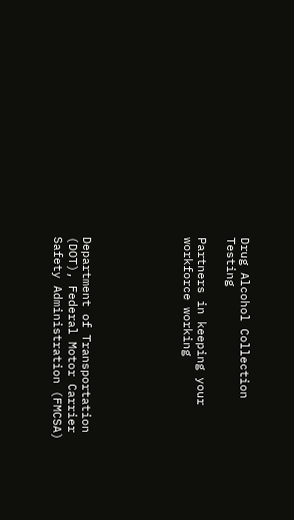Drug Alcohol Collection Testing

Partners in keeping your workforce working






Department of Transportation (DOT), Federal Motor Carrier Safety Administration (FMCSA)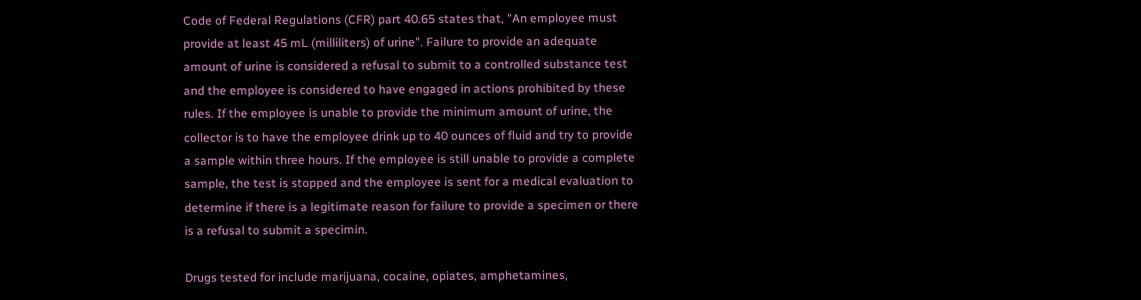Code of Federal Regulations (CFR) part 40.65 states that, "An employee must provide at least 45 mL (milliliters) of urine". Failure to provide an adequate amount of urine is considered a refusal to submit to a controlled substance test and the employee is considered to have engaged in actions prohibited by these rules. If the employee is unable to provide the minimum amount of urine, the collector is to have the employee drink up to 40 ounces of fluid and try to provide a sample within three hours. If the employee is still unable to provide a complete sample, the test is stopped and the employee is sent for a medical evaluation to determine if there is a legitimate reason for failure to provide a specimen or there is a refusal to submit a specimin.

Drugs tested for include marijuana, cocaine, opiates, amphetamines,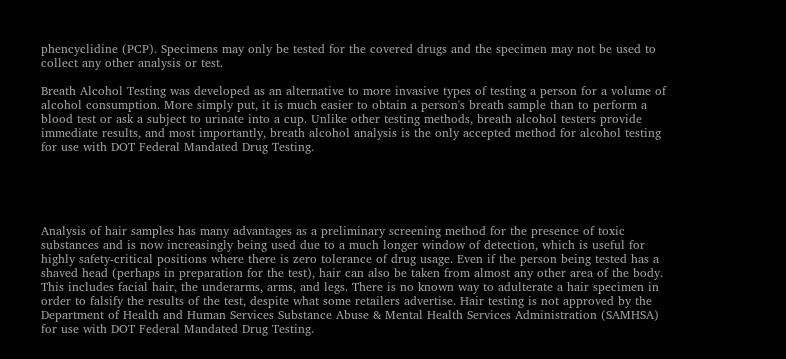phencyclidine (PCP). Specimens may only be tested for the covered drugs and the specimen may not be used to collect any other analysis or test.

Breath Alcohol Testing was developed as an alternative to more invasive types of testing a person for a volume of alcohol consumption. More simply put, it is much easier to obtain a person's breath sample than to perform a blood test or ask a subject to urinate into a cup. Unlike other testing methods, breath alcohol testers provide immediate results, and most importantly, breath alcohol analysis is the only accepted method for alcohol testing for use with DOT Federal Mandated Drug Testing.





Analysis of hair samples has many advantages as a preliminary screening method for the presence of toxic substances and is now increasingly being used due to a much longer window of detection, which is useful for highly safety-critical positions where there is zero tolerance of drug usage. Even if the person being tested has a shaved head (perhaps in preparation for the test), hair can also be taken from almost any other area of the body. This includes facial hair, the underarms, arms, and legs. There is no known way to adulterate a hair specimen in order to falsify the results of the test, despite what some retailers advertise. Hair testing is not approved by the Department of Health and Human Services Substance Abuse & Mental Health Services Administration (SAMHSA) for use with DOT Federal Mandated Drug Testing.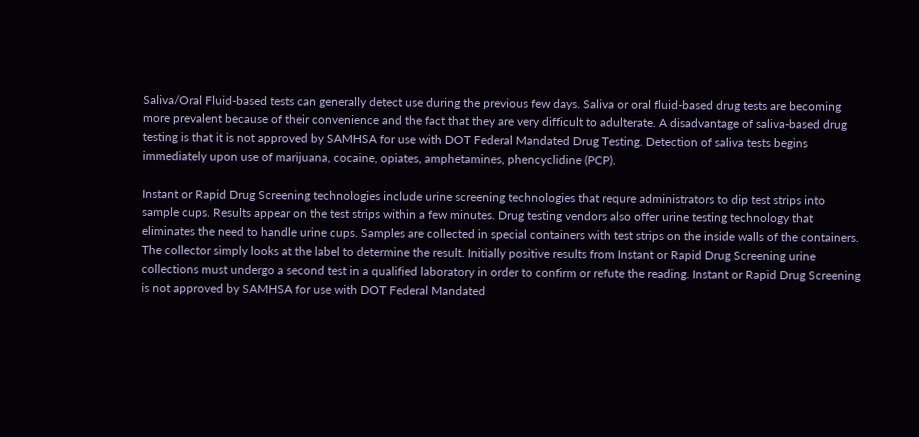Saliva/Oral Fluid-based tests can generally detect use during the previous few days. Saliva or oral fluid-based drug tests are becoming more prevalent because of their convenience and the fact that they are very difficult to adulterate. A disadvantage of saliva-based drug testing is that it is not approved by SAMHSA for use with DOT Federal Mandated Drug Testing. Detection of saliva tests begins immediately upon use of marijuana, cocaine, opiates, amphetamines, phencyclidine (PCP).

Instant or Rapid Drug Screening technologies include urine screening technologies that requre administrators to dip test strips into sample cups. Results appear on the test strips within a few minutes. Drug testing vendors also offer urine testing technology that eliminates the need to handle urine cups. Samples are collected in special containers with test strips on the inside walls of the containers. The collector simply looks at the label to determine the result. Initially positive results from Instant or Rapid Drug Screening urine collections must undergo a second test in a qualified laboratory in order to confirm or refute the reading. Instant or Rapid Drug Screening is not approved by SAMHSA for use with DOT Federal Mandated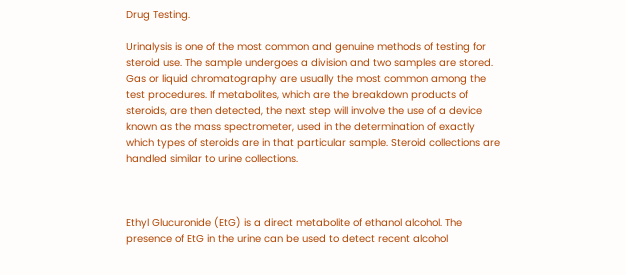Drug Testing.

Urinalysis is one of the most common and genuine methods of testing for steroid use. The sample undergoes a division and two samples are stored. Gas or liquid chromatography are usually the most common among the test procedures. If metabolites, which are the breakdown products of steroids, are then detected, the next step will involve the use of a device known as the mass spectrometer, used in the determination of exactly which types of steroids are in that particular sample. Steroid collections are handled similar to urine collections.



Ethyl Glucuronide (EtG) is a direct metabolite of ethanol alcohol. The presence of EtG in the urine can be used to detect recent alcohol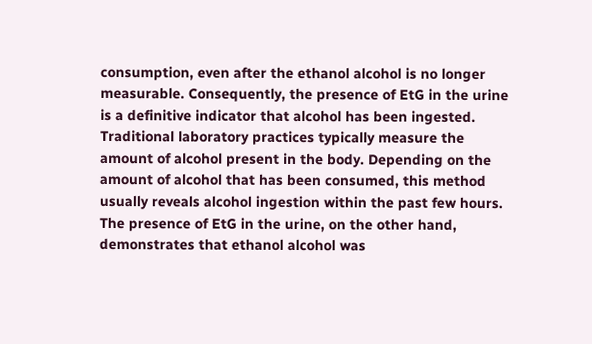consumption, even after the ethanol alcohol is no longer measurable. Consequently, the presence of EtG in the urine is a definitive indicator that alcohol has been ingested. Traditional laboratory practices typically measure the amount of alcohol present in the body. Depending on the amount of alcohol that has been consumed, this method usually reveals alcohol ingestion within the past few hours. The presence of EtG in the urine, on the other hand, demonstrates that ethanol alcohol was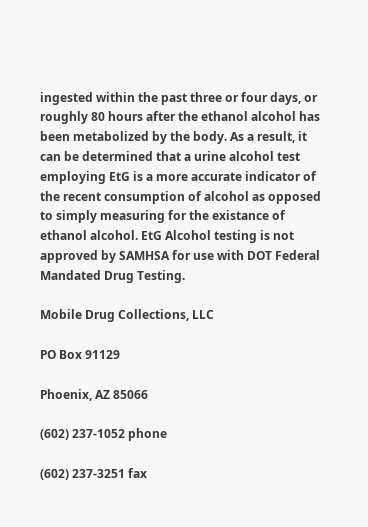ingested within the past three or four days, or roughly 80 hours after the ethanol alcohol has been metabolized by the body. As a result, it can be determined that a urine alcohol test employing EtG is a more accurate indicator of the recent consumption of alcohol as opposed to simply measuring for the existance of ethanol alcohol. EtG Alcohol testing is not approved by SAMHSA for use with DOT Federal Mandated Drug Testing.

Mobile Drug Collections, LLC

PO Box 91129

Phoenix, AZ 85066

(602) 237-1052 phone

(602) 237-3251 fax